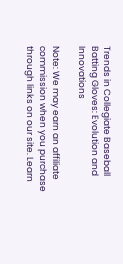Trends in Collegiate Baseball Batting Gloves: Evolution and Innovations

Note: We may earn an affiliate commission when you purchase through links on our site. Learn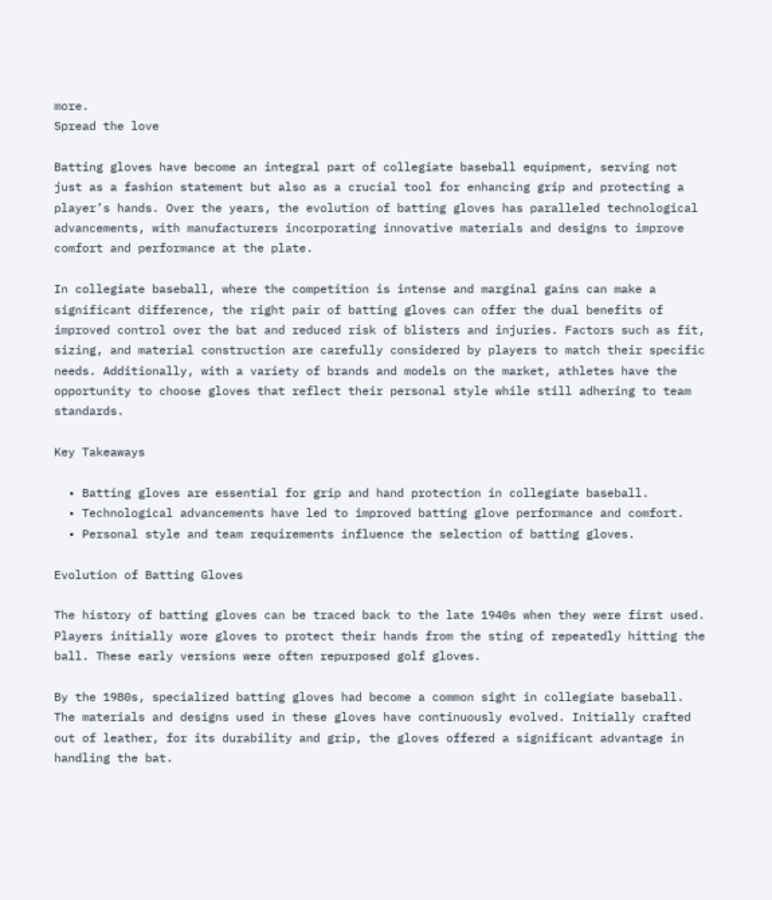more.
Spread the love

Batting gloves have become an integral part of collegiate baseball equipment, serving not just as a fashion statement but also as a crucial tool for enhancing grip and protecting a player’s hands. Over the years, the evolution of batting gloves has paralleled technological advancements, with manufacturers incorporating innovative materials and designs to improve comfort and performance at the plate.

In collegiate baseball, where the competition is intense and marginal gains can make a significant difference, the right pair of batting gloves can offer the dual benefits of improved control over the bat and reduced risk of blisters and injuries. Factors such as fit, sizing, and material construction are carefully considered by players to match their specific needs. Additionally, with a variety of brands and models on the market, athletes have the opportunity to choose gloves that reflect their personal style while still adhering to team standards.

Key Takeaways

  • Batting gloves are essential for grip and hand protection in collegiate baseball.
  • Technological advancements have led to improved batting glove performance and comfort.
  • Personal style and team requirements influence the selection of batting gloves.

Evolution of Batting Gloves

The history of batting gloves can be traced back to the late 1940s when they were first used. Players initially wore gloves to protect their hands from the sting of repeatedly hitting the ball. These early versions were often repurposed golf gloves.

By the 1980s, specialized batting gloves had become a common sight in collegiate baseball. The materials and designs used in these gloves have continuously evolved. Initially crafted out of leather, for its durability and grip, the gloves offered a significant advantage in handling the bat.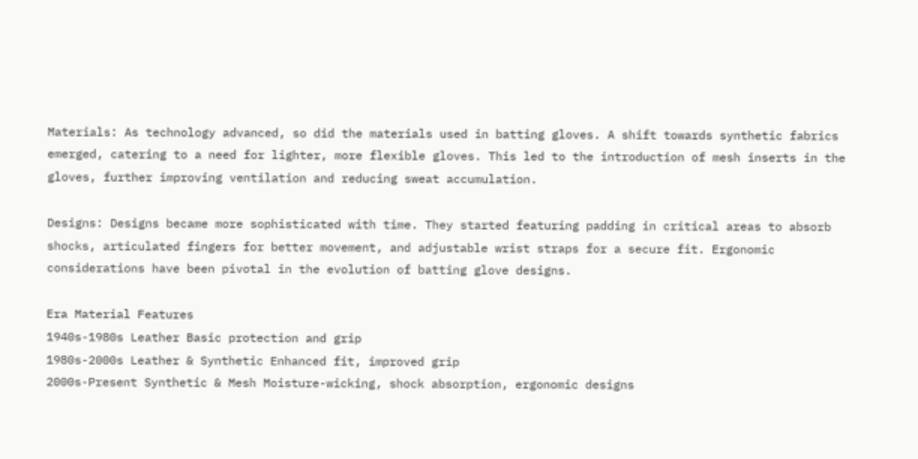Materials: As technology advanced, so did the materials used in batting gloves. A shift towards synthetic fabrics emerged, catering to a need for lighter, more flexible gloves. This led to the introduction of mesh inserts in the gloves, further improving ventilation and reducing sweat accumulation.

Designs: Designs became more sophisticated with time. They started featuring padding in critical areas to absorb shocks, articulated fingers for better movement, and adjustable wrist straps for a secure fit. Ergonomic considerations have been pivotal in the evolution of batting glove designs.

Era Material Features
1940s-1980s Leather Basic protection and grip
1980s-2000s Leather & Synthetic Enhanced fit, improved grip
2000s-Present Synthetic & Mesh Moisture-wicking, shock absorption, ergonomic designs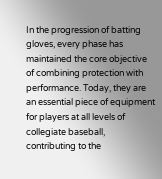In the progression of batting gloves, every phase has maintained the core objective of combining protection with performance. Today, they are an essential piece of equipment for players at all levels of collegiate baseball, contributing to the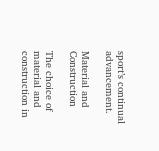sport’s continual advancement.

Material and Construction

The choice of material and construction in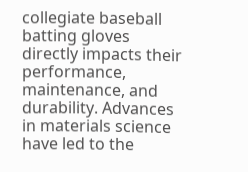collegiate baseball batting gloves directly impacts their performance, maintenance, and durability. Advances in materials science have led to the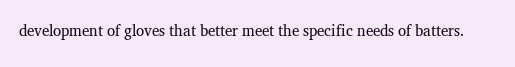development of gloves that better meet the specific needs of batters.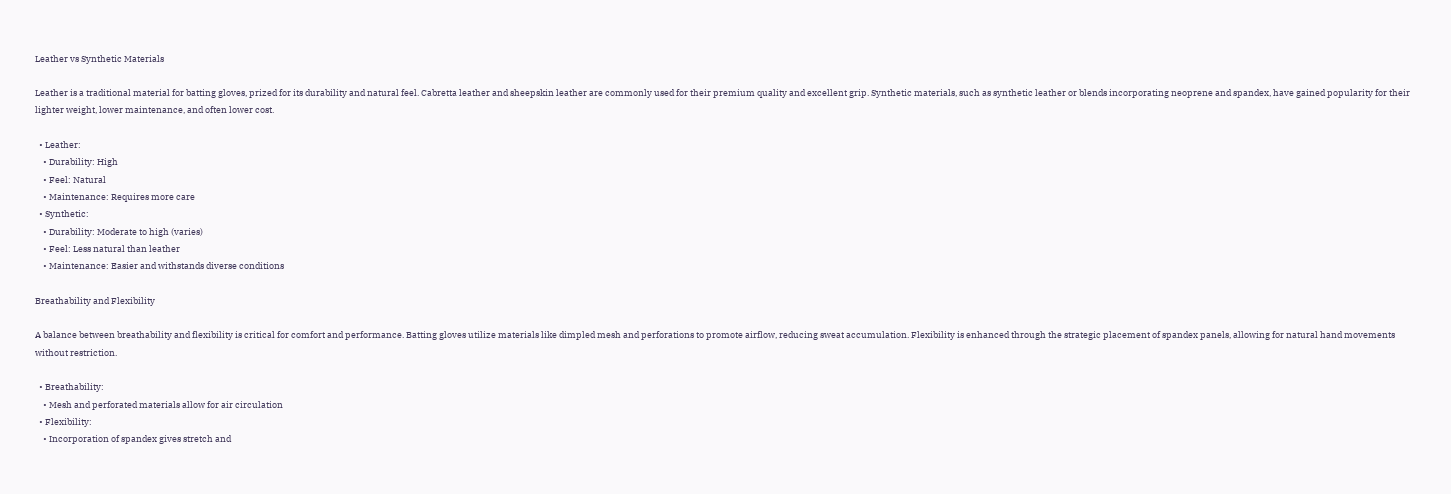Leather vs Synthetic Materials

Leather is a traditional material for batting gloves, prized for its durability and natural feel. Cabretta leather and sheepskin leather are commonly used for their premium quality and excellent grip. Synthetic materials, such as synthetic leather or blends incorporating neoprene and spandex, have gained popularity for their lighter weight, lower maintenance, and often lower cost.

  • Leather:
    • Durability: High
    • Feel: Natural
    • Maintenance: Requires more care
  • Synthetic:
    • Durability: Moderate to high (varies)
    • Feel: Less natural than leather
    • Maintenance: Easier and withstands diverse conditions

Breathability and Flexibility

A balance between breathability and flexibility is critical for comfort and performance. Batting gloves utilize materials like dimpled mesh and perforations to promote airflow, reducing sweat accumulation. Flexibility is enhanced through the strategic placement of spandex panels, allowing for natural hand movements without restriction.

  • Breathability:
    • Mesh and perforated materials allow for air circulation
  • Flexibility:
    • Incorporation of spandex gives stretch and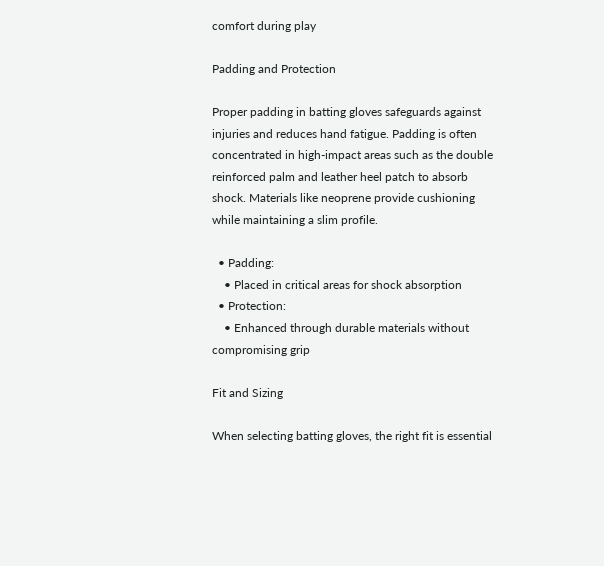comfort during play

Padding and Protection

Proper padding in batting gloves safeguards against injuries and reduces hand fatigue. Padding is often concentrated in high-impact areas such as the double reinforced palm and leather heel patch to absorb shock. Materials like neoprene provide cushioning while maintaining a slim profile.

  • Padding:
    • Placed in critical areas for shock absorption
  • Protection:
    • Enhanced through durable materials without compromising grip

Fit and Sizing

When selecting batting gloves, the right fit is essential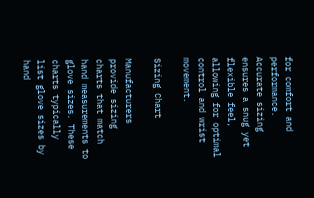for comfort and performance. Accurate sizing ensures a snug yet flexible feel, allowing for optimal control and wrist movement.

Sizing Chart

Manufacturers provide sizing charts that match hand measurements to glove sizes. These charts typically list glove sizes by hand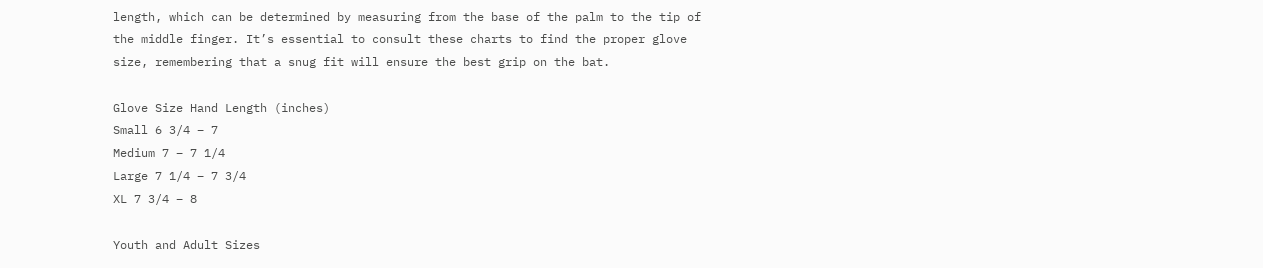length, which can be determined by measuring from the base of the palm to the tip of the middle finger. It’s essential to consult these charts to find the proper glove size, remembering that a snug fit will ensure the best grip on the bat.

Glove Size Hand Length (inches)
Small 6 3/4 – 7
Medium 7 – 7 1/4
Large 7 1/4 – 7 3/4
XL 7 3/4 – 8

Youth and Adult Sizes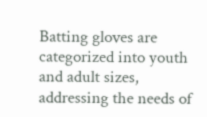Batting gloves are categorized into youth and adult sizes, addressing the needs of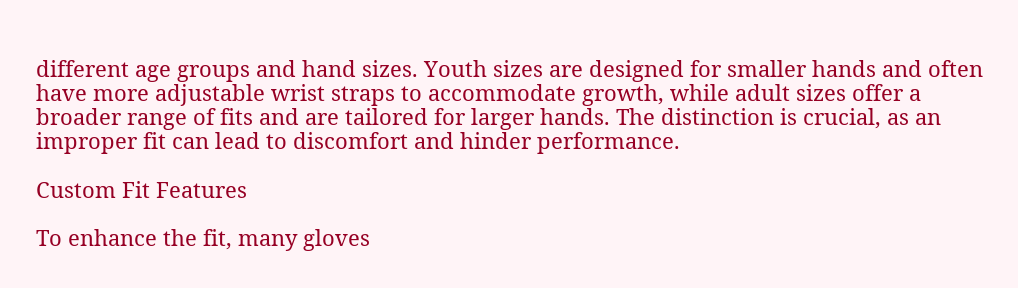different age groups and hand sizes. Youth sizes are designed for smaller hands and often have more adjustable wrist straps to accommodate growth, while adult sizes offer a broader range of fits and are tailored for larger hands. The distinction is crucial, as an improper fit can lead to discomfort and hinder performance.

Custom Fit Features

To enhance the fit, many gloves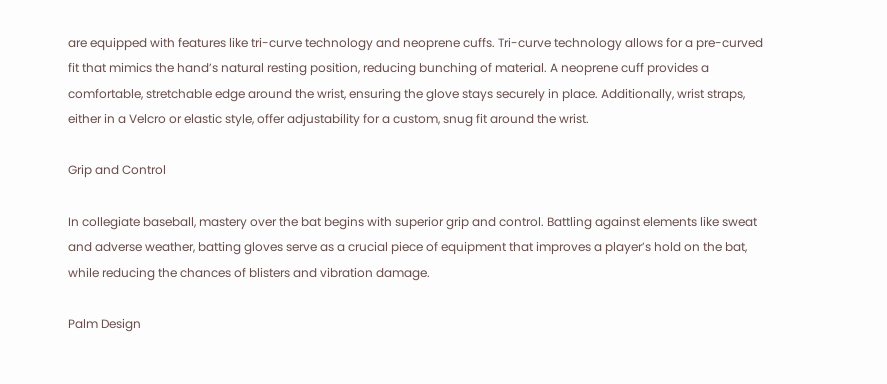are equipped with features like tri-curve technology and neoprene cuffs. Tri-curve technology allows for a pre-curved fit that mimics the hand’s natural resting position, reducing bunching of material. A neoprene cuff provides a comfortable, stretchable edge around the wrist, ensuring the glove stays securely in place. Additionally, wrist straps, either in a Velcro or elastic style, offer adjustability for a custom, snug fit around the wrist.

Grip and Control

In collegiate baseball, mastery over the bat begins with superior grip and control. Battling against elements like sweat and adverse weather, batting gloves serve as a crucial piece of equipment that improves a player’s hold on the bat, while reducing the chances of blisters and vibration damage.

Palm Design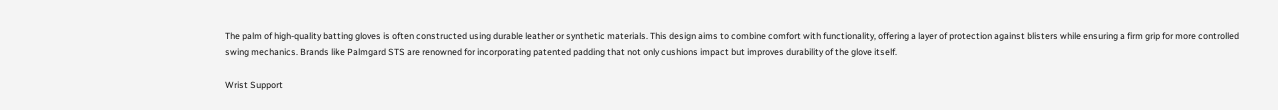The palm of high-quality batting gloves is often constructed using durable leather or synthetic materials. This design aims to combine comfort with functionality, offering a layer of protection against blisters while ensuring a firm grip for more controlled swing mechanics. Brands like Palmgard STS are renowned for incorporating patented padding that not only cushions impact but improves durability of the glove itself.

Wrist Support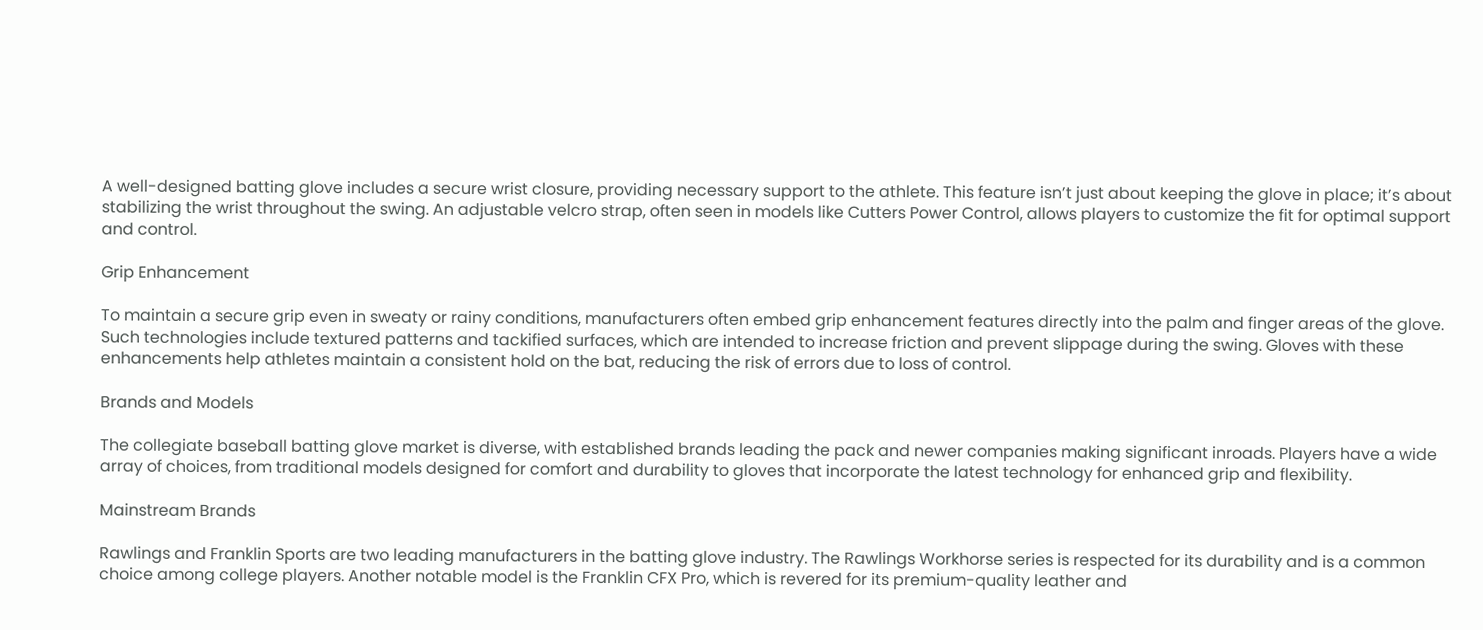A well-designed batting glove includes a secure wrist closure, providing necessary support to the athlete. This feature isn’t just about keeping the glove in place; it’s about stabilizing the wrist throughout the swing. An adjustable velcro strap, often seen in models like Cutters Power Control, allows players to customize the fit for optimal support and control.

Grip Enhancement

To maintain a secure grip even in sweaty or rainy conditions, manufacturers often embed grip enhancement features directly into the palm and finger areas of the glove. Such technologies include textured patterns and tackified surfaces, which are intended to increase friction and prevent slippage during the swing. Gloves with these enhancements help athletes maintain a consistent hold on the bat, reducing the risk of errors due to loss of control.

Brands and Models

The collegiate baseball batting glove market is diverse, with established brands leading the pack and newer companies making significant inroads. Players have a wide array of choices, from traditional models designed for comfort and durability to gloves that incorporate the latest technology for enhanced grip and flexibility.

Mainstream Brands

Rawlings and Franklin Sports are two leading manufacturers in the batting glove industry. The Rawlings Workhorse series is respected for its durability and is a common choice among college players. Another notable model is the Franklin CFX Pro, which is revered for its premium-quality leather and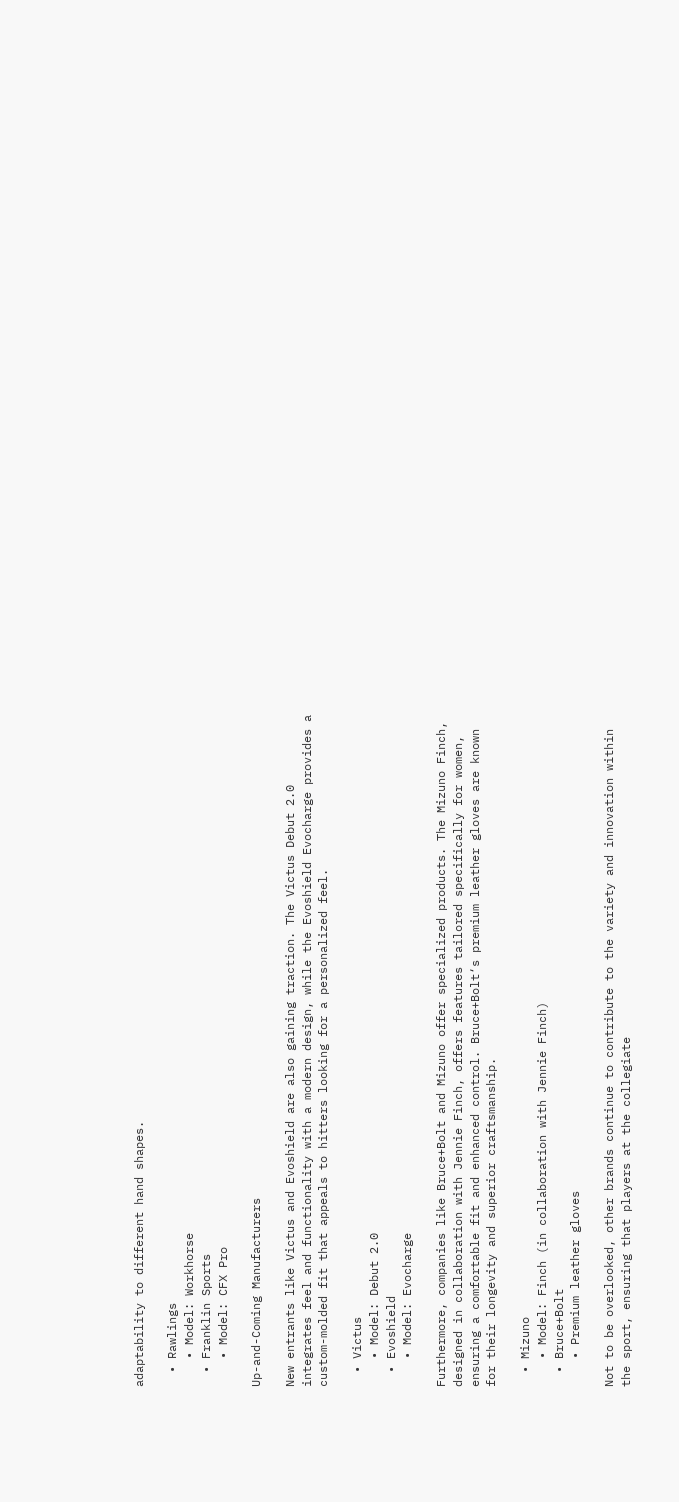adaptability to different hand shapes.

  • Rawlings
    • Model: Workhorse
  • Franklin Sports
    • Model: CFX Pro

Up-and-Coming Manufacturers

New entrants like Victus and Evoshield are also gaining traction. The Victus Debut 2.0 integrates feel and functionality with a modern design, while the Evoshield Evocharge provides a custom-molded fit that appeals to hitters looking for a personalized feel.

  • Victus
    • Model: Debut 2.0
  • Evoshield
    • Model: Evocharge

Furthermore, companies like Bruce+Bolt and Mizuno offer specialized products. The Mizuno Finch, designed in collaboration with Jennie Finch, offers features tailored specifically for women, ensuring a comfortable fit and enhanced control. Bruce+Bolt‘s premium leather gloves are known for their longevity and superior craftsmanship.

  • Mizuno
    • Model: Finch (in collaboration with Jennie Finch)
  • Bruce+Bolt
    • Premium leather gloves

Not to be overlooked, other brands continue to contribute to the variety and innovation within the sport, ensuring that players at the collegiate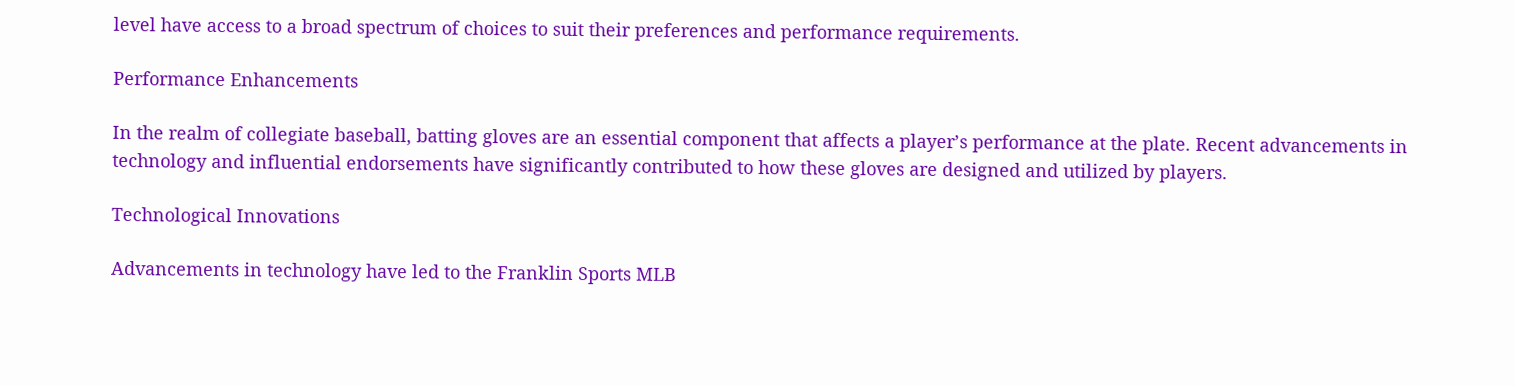level have access to a broad spectrum of choices to suit their preferences and performance requirements.

Performance Enhancements

In the realm of collegiate baseball, batting gloves are an essential component that affects a player’s performance at the plate. Recent advancements in technology and influential endorsements have significantly contributed to how these gloves are designed and utilized by players.

Technological Innovations

Advancements in technology have led to the Franklin Sports MLB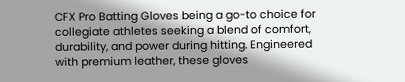CFX Pro Batting Gloves being a go-to choice for collegiate athletes seeking a blend of comfort, durability, and power during hitting. Engineered with premium leather, these gloves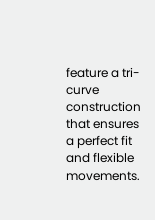feature a tri-curve construction that ensures a perfect fit and flexible movements.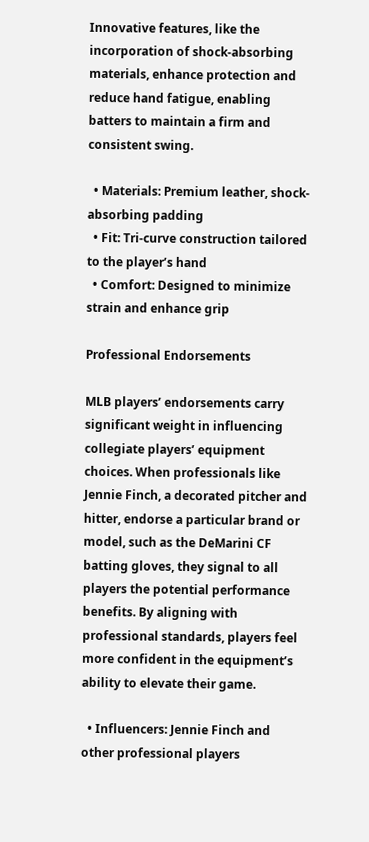Innovative features, like the incorporation of shock-absorbing materials, enhance protection and reduce hand fatigue, enabling batters to maintain a firm and consistent swing.

  • Materials: Premium leather, shock-absorbing padding
  • Fit: Tri-curve construction tailored to the player’s hand
  • Comfort: Designed to minimize strain and enhance grip

Professional Endorsements

MLB players’ endorsements carry significant weight in influencing collegiate players’ equipment choices. When professionals like Jennie Finch, a decorated pitcher and hitter, endorse a particular brand or model, such as the DeMarini CF batting gloves, they signal to all players the potential performance benefits. By aligning with professional standards, players feel more confident in the equipment’s ability to elevate their game.

  • Influencers: Jennie Finch and other professional players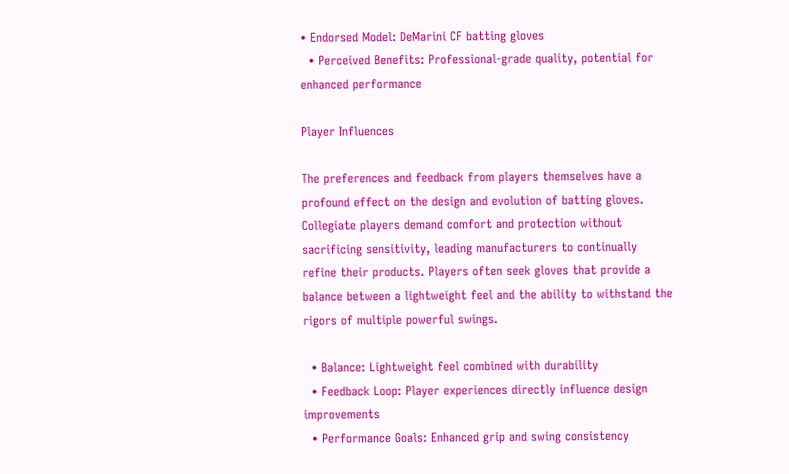• Endorsed Model: DeMarini CF batting gloves
  • Perceived Benefits: Professional-grade quality, potential for enhanced performance

Player Influences

The preferences and feedback from players themselves have a profound effect on the design and evolution of batting gloves. Collegiate players demand comfort and protection without sacrificing sensitivity, leading manufacturers to continually refine their products. Players often seek gloves that provide a balance between a lightweight feel and the ability to withstand the rigors of multiple powerful swings.

  • Balance: Lightweight feel combined with durability
  • Feedback Loop: Player experiences directly influence design improvements
  • Performance Goals: Enhanced grip and swing consistency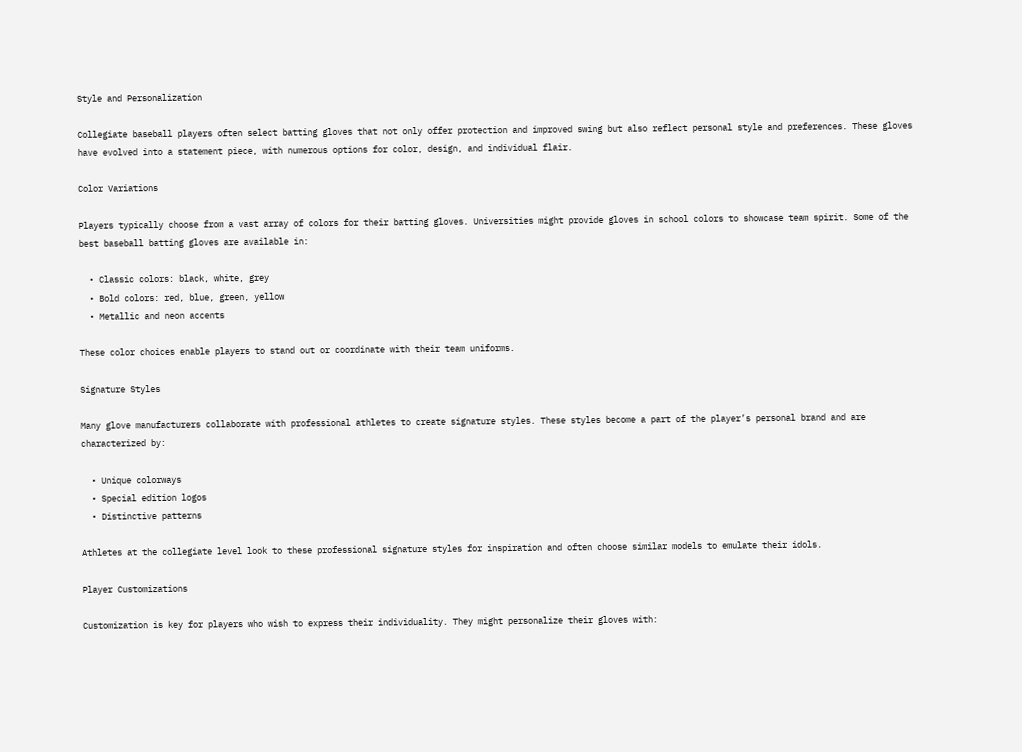Style and Personalization

Collegiate baseball players often select batting gloves that not only offer protection and improved swing but also reflect personal style and preferences. These gloves have evolved into a statement piece, with numerous options for color, design, and individual flair.

Color Variations

Players typically choose from a vast array of colors for their batting gloves. Universities might provide gloves in school colors to showcase team spirit. Some of the best baseball batting gloves are available in:

  • Classic colors: black, white, grey
  • Bold colors: red, blue, green, yellow
  • Metallic and neon accents

These color choices enable players to stand out or coordinate with their team uniforms.

Signature Styles

Many glove manufacturers collaborate with professional athletes to create signature styles. These styles become a part of the player’s personal brand and are characterized by:

  • Unique colorways
  • Special edition logos
  • Distinctive patterns

Athletes at the collegiate level look to these professional signature styles for inspiration and often choose similar models to emulate their idols.

Player Customizations

Customization is key for players who wish to express their individuality. They might personalize their gloves with: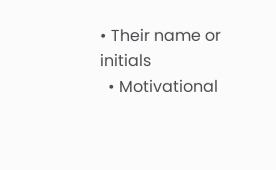• Their name or initials
  • Motivational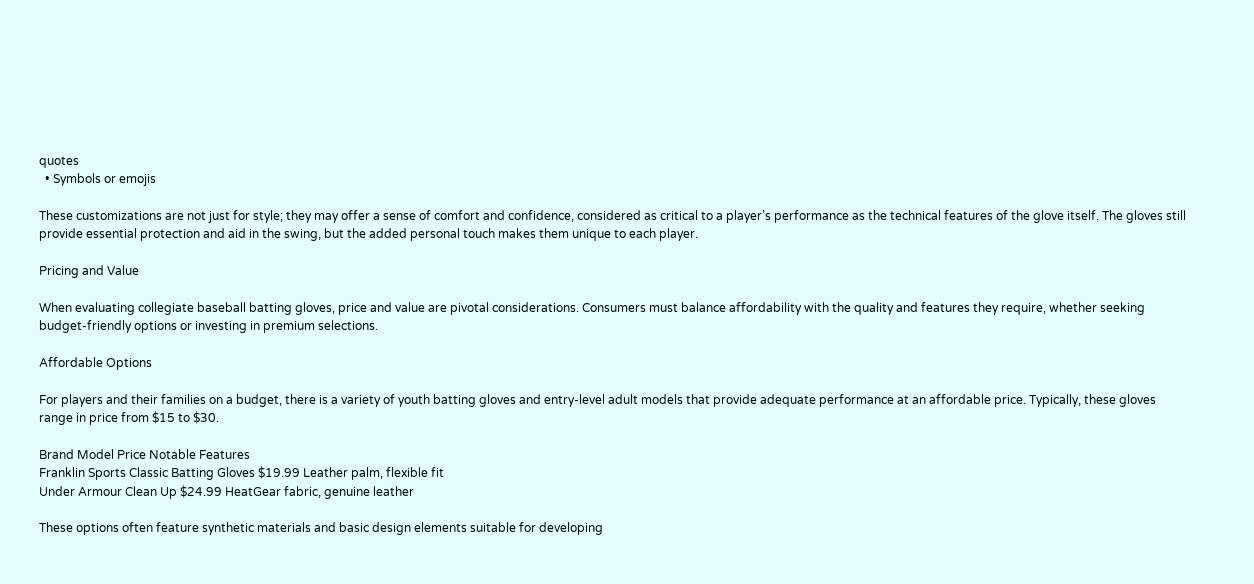quotes
  • Symbols or emojis

These customizations are not just for style; they may offer a sense of comfort and confidence, considered as critical to a player’s performance as the technical features of the glove itself. The gloves still provide essential protection and aid in the swing, but the added personal touch makes them unique to each player.

Pricing and Value

When evaluating collegiate baseball batting gloves, price and value are pivotal considerations. Consumers must balance affordability with the quality and features they require, whether seeking budget-friendly options or investing in premium selections.

Affordable Options

For players and their families on a budget, there is a variety of youth batting gloves and entry-level adult models that provide adequate performance at an affordable price. Typically, these gloves range in price from $15 to $30.

Brand Model Price Notable Features
Franklin Sports Classic Batting Gloves $19.99 Leather palm, flexible fit
Under Armour Clean Up $24.99 HeatGear fabric, genuine leather

These options often feature synthetic materials and basic design elements suitable for developing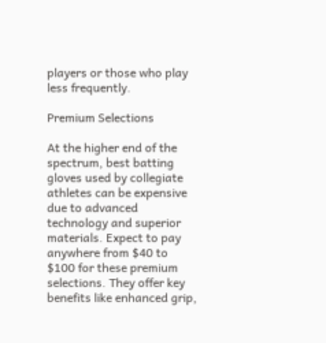players or those who play less frequently.

Premium Selections

At the higher end of the spectrum, best batting gloves used by collegiate athletes can be expensive due to advanced technology and superior materials. Expect to pay anywhere from $40 to $100 for these premium selections. They offer key benefits like enhanced grip,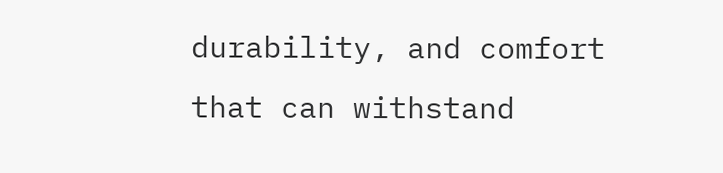durability, and comfort that can withstand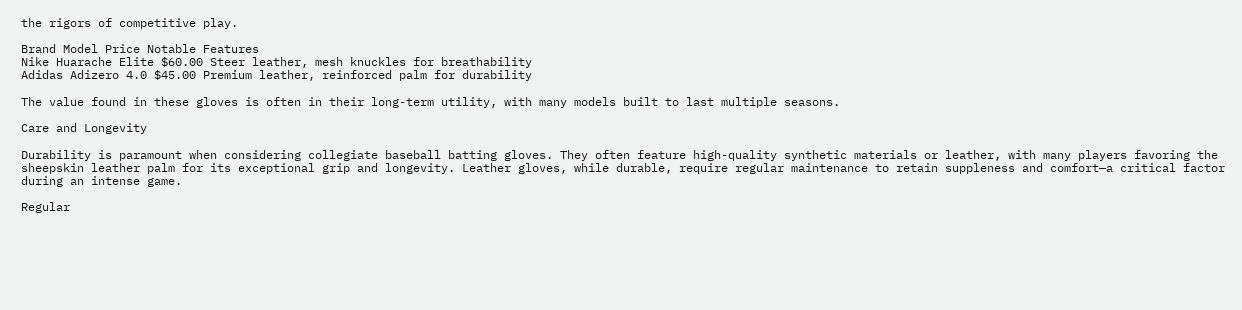the rigors of competitive play.

Brand Model Price Notable Features
Nike Huarache Elite $60.00 Steer leather, mesh knuckles for breathability
Adidas Adizero 4.0 $45.00 Premium leather, reinforced palm for durability

The value found in these gloves is often in their long-term utility, with many models built to last multiple seasons.

Care and Longevity

Durability is paramount when considering collegiate baseball batting gloves. They often feature high-quality synthetic materials or leather, with many players favoring the sheepskin leather palm for its exceptional grip and longevity. Leather gloves, while durable, require regular maintenance to retain suppleness and comfort—a critical factor during an intense game.

Regular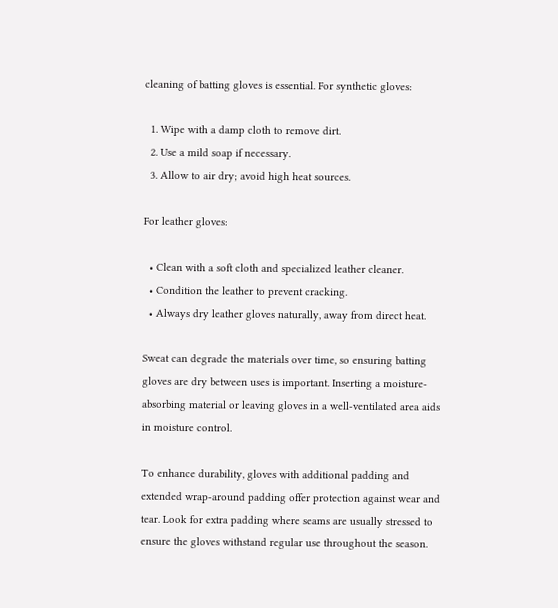cleaning of batting gloves is essential. For synthetic gloves:

  1. Wipe with a damp cloth to remove dirt.
  2. Use a mild soap if necessary.
  3. Allow to air dry; avoid high heat sources.

For leather gloves:

  • Clean with a soft cloth and specialized leather cleaner.
  • Condition the leather to prevent cracking.
  • Always dry leather gloves naturally, away from direct heat.

Sweat can degrade the materials over time, so ensuring batting gloves are dry between uses is important. Inserting a moisture-absorbing material or leaving gloves in a well-ventilated area aids in moisture control.

To enhance durability, gloves with additional padding and extended wrap-around padding offer protection against wear and tear. Look for extra padding where seams are usually stressed to ensure the gloves withstand regular use throughout the season.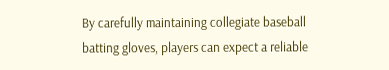By carefully maintaining collegiate baseball batting gloves, players can expect a reliable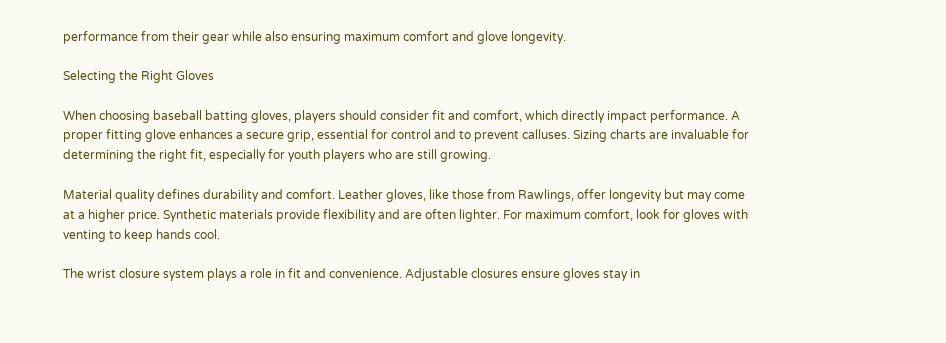performance from their gear while also ensuring maximum comfort and glove longevity.

Selecting the Right Gloves

When choosing baseball batting gloves, players should consider fit and comfort, which directly impact performance. A proper fitting glove enhances a secure grip, essential for control and to prevent calluses. Sizing charts are invaluable for determining the right fit, especially for youth players who are still growing.

Material quality defines durability and comfort. Leather gloves, like those from Rawlings, offer longevity but may come at a higher price. Synthetic materials provide flexibility and are often lighter. For maximum comfort, look for gloves with venting to keep hands cool.

The wrist closure system plays a role in fit and convenience. Adjustable closures ensure gloves stay in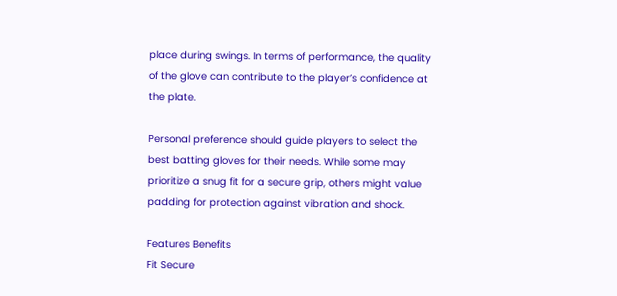place during swings. In terms of performance, the quality of the glove can contribute to the player’s confidence at the plate.

Personal preference should guide players to select the best batting gloves for their needs. While some may prioritize a snug fit for a secure grip, others might value padding for protection against vibration and shock.

Features Benefits
Fit Secure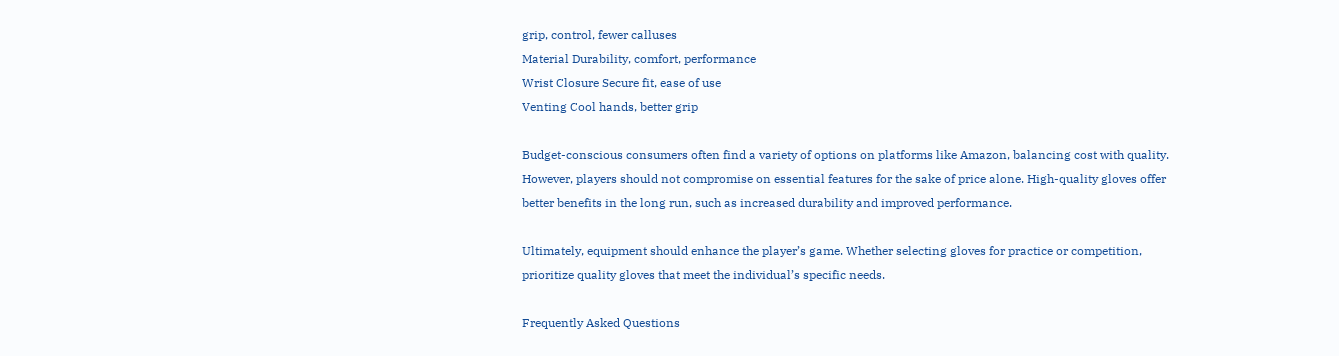grip, control, fewer calluses
Material Durability, comfort, performance
Wrist Closure Secure fit, ease of use
Venting Cool hands, better grip

Budget-conscious consumers often find a variety of options on platforms like Amazon, balancing cost with quality. However, players should not compromise on essential features for the sake of price alone. High-quality gloves offer better benefits in the long run, such as increased durability and improved performance.

Ultimately, equipment should enhance the player’s game. Whether selecting gloves for practice or competition, prioritize quality gloves that meet the individual’s specific needs.

Frequently Asked Questions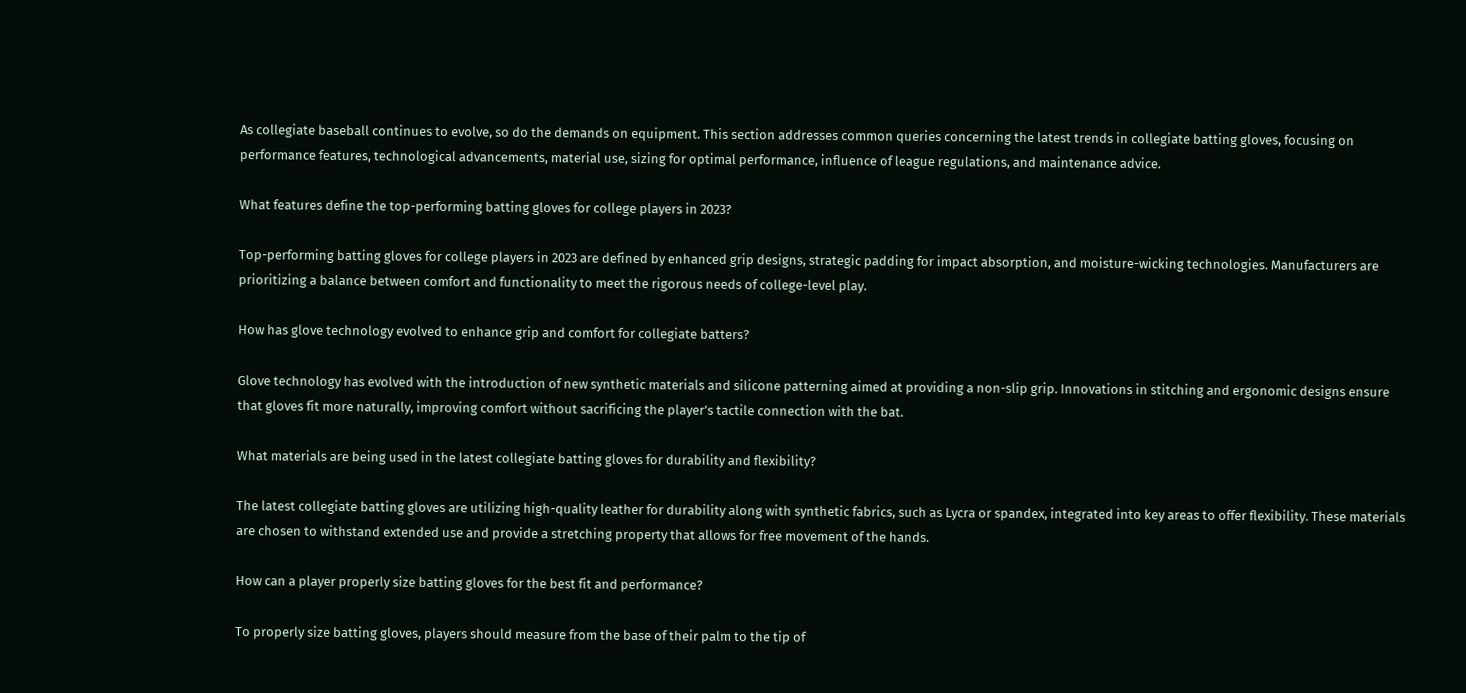As collegiate baseball continues to evolve, so do the demands on equipment. This section addresses common queries concerning the latest trends in collegiate batting gloves, focusing on performance features, technological advancements, material use, sizing for optimal performance, influence of league regulations, and maintenance advice.

What features define the top-performing batting gloves for college players in 2023?

Top-performing batting gloves for college players in 2023 are defined by enhanced grip designs, strategic padding for impact absorption, and moisture-wicking technologies. Manufacturers are prioritizing a balance between comfort and functionality to meet the rigorous needs of college-level play.

How has glove technology evolved to enhance grip and comfort for collegiate batters?

Glove technology has evolved with the introduction of new synthetic materials and silicone patterning aimed at providing a non-slip grip. Innovations in stitching and ergonomic designs ensure that gloves fit more naturally, improving comfort without sacrificing the player’s tactile connection with the bat.

What materials are being used in the latest collegiate batting gloves for durability and flexibility?

The latest collegiate batting gloves are utilizing high-quality leather for durability along with synthetic fabrics, such as Lycra or spandex, integrated into key areas to offer flexibility. These materials are chosen to withstand extended use and provide a stretching property that allows for free movement of the hands.

How can a player properly size batting gloves for the best fit and performance?

To properly size batting gloves, players should measure from the base of their palm to the tip of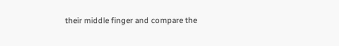their middle finger and compare the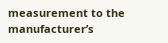measurement to the manufacturer’s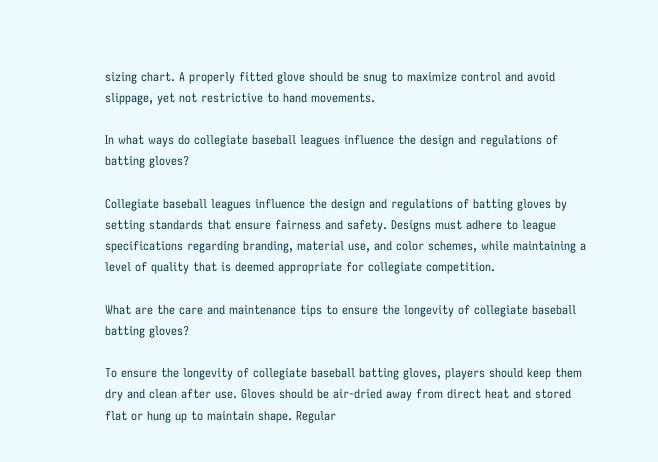sizing chart. A properly fitted glove should be snug to maximize control and avoid slippage, yet not restrictive to hand movements.

In what ways do collegiate baseball leagues influence the design and regulations of batting gloves?

Collegiate baseball leagues influence the design and regulations of batting gloves by setting standards that ensure fairness and safety. Designs must adhere to league specifications regarding branding, material use, and color schemes, while maintaining a level of quality that is deemed appropriate for collegiate competition.

What are the care and maintenance tips to ensure the longevity of collegiate baseball batting gloves?

To ensure the longevity of collegiate baseball batting gloves, players should keep them dry and clean after use. Gloves should be air-dried away from direct heat and stored flat or hung up to maintain shape. Regular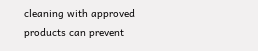cleaning with approved products can prevent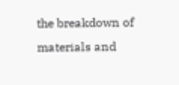the breakdown of materials and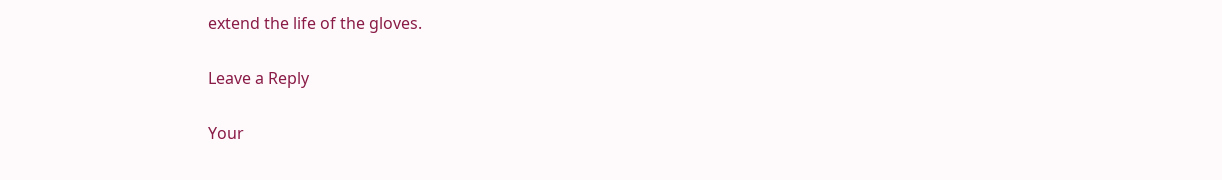extend the life of the gloves.

Leave a Reply

Your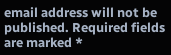email address will not be published. Required fields are marked *